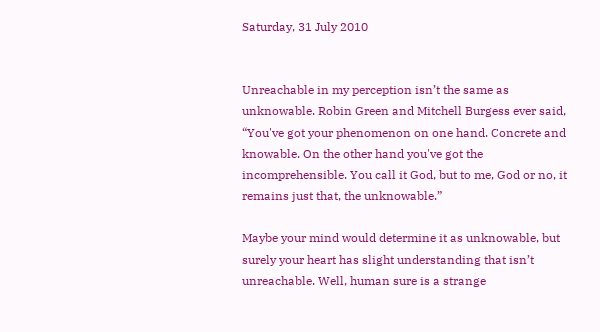Saturday, 31 July 2010


Unreachable in my perception isn’t the same as unknowable. Robin Green and Mitchell Burgess ever said, “You've got your phenomenon on one hand. Concrete and knowable. On the other hand you've got the incomprehensible. You call it God, but to me, God or no, it remains just that, the unknowable.”

Maybe your mind would determine it as unknowable, but surely your heart has slight understanding that isn’t unreachable. Well, human sure is a strange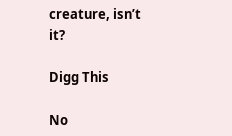creature, isn’t it?

Digg This

No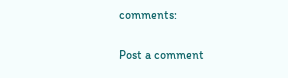comments:

Post a comment